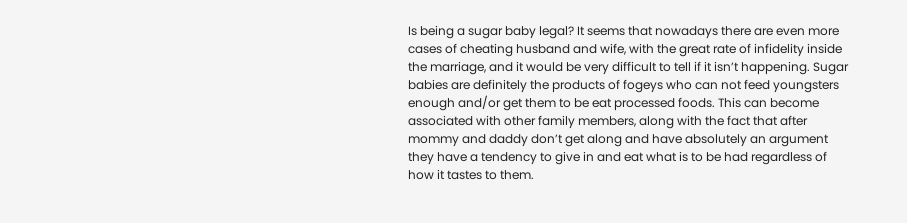Is being a sugar baby legal? It seems that nowadays there are even more cases of cheating husband and wife, with the great rate of infidelity inside the marriage, and it would be very difficult to tell if it isn’t happening. Sugar babies are definitely the products of fogeys who can not feed youngsters enough and/or get them to be eat processed foods. This can become associated with other family members, along with the fact that after mommy and daddy don’t get along and have absolutely an argument they have a tendency to give in and eat what is to be had regardless of how it tastes to them.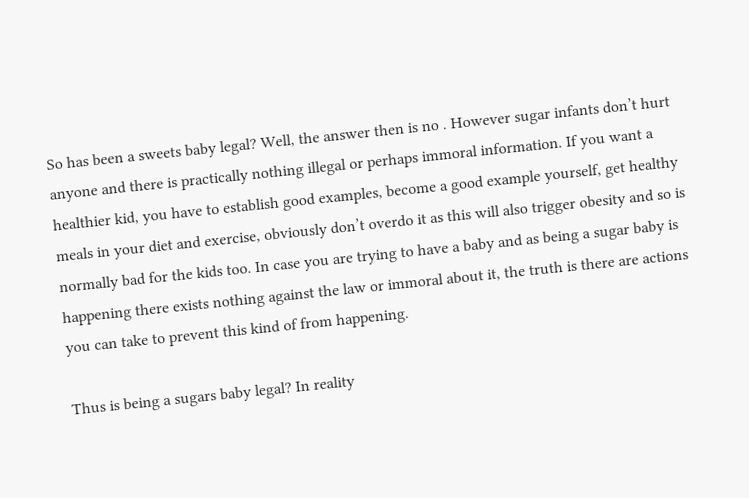So has been a sweets baby legal? Well, the answer then is no . However sugar infants don’t hurt anyone and there is practically nothing illegal or perhaps immoral information. If you want a healthier kid, you have to establish good examples, become a good example yourself, get healthy meals in your diet and exercise, obviously don’t overdo it as this will also trigger obesity and so is normally bad for the kids too. In case you are trying to have a baby and as being a sugar baby is happening there exists nothing against the law or immoral about it, the truth is there are actions you can take to prevent this kind of from happening.

Thus is being a sugars baby legal? In reality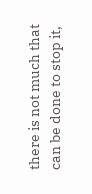there is not much that can be done to stop it,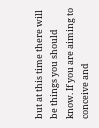but at this time there will be things you should know. If you are aiming to conceive and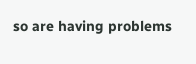so are having problems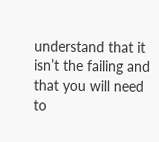understand that it isn’t the failing and that you will need to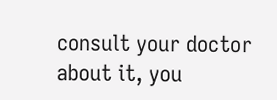consult your doctor about it, you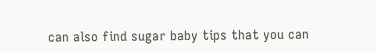can also find sugar baby tips that you can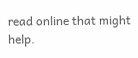read online that might help.